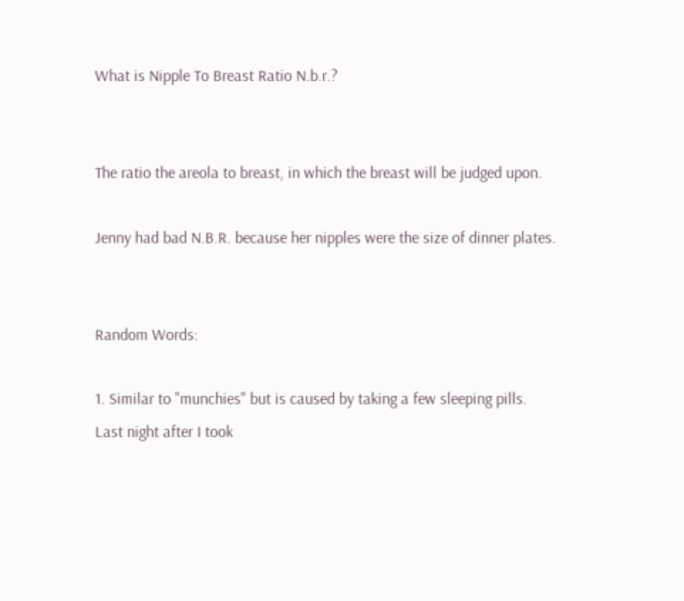What is Nipple To Breast Ratio N.b.r.?


The ratio the areola to breast, in which the breast will be judged upon.

Jenny had bad N.B.R. because her nipples were the size of dinner plates.


Random Words:

1. Similar to "munchies" but is caused by taking a few sleeping pills. Last night after I took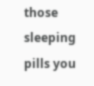those sleeping pills you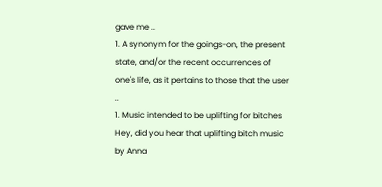gave me ..
1. A synonym for the goings-on, the present state, and/or the recent occurrences of one's life, as it pertains to those that the user ..
1. Music intended to be uplifting for bitches Hey, did you hear that uplifting bitch music by Anna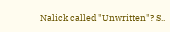Nalick called "Unwritten"? S..